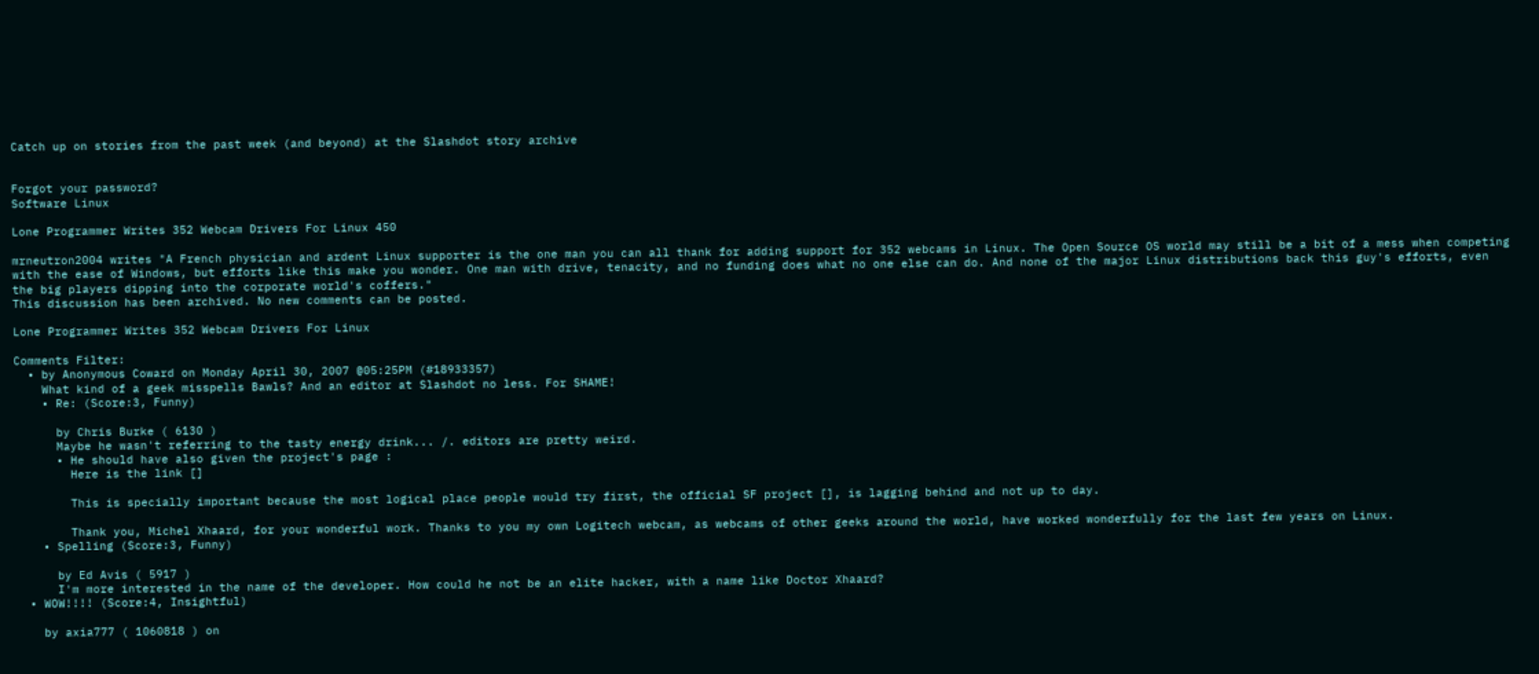Catch up on stories from the past week (and beyond) at the Slashdot story archive


Forgot your password?
Software Linux

Lone Programmer Writes 352 Webcam Drivers For Linux 450

mrneutron2004 writes "A French physician and ardent Linux supporter is the one man you can all thank for adding support for 352 webcams in Linux. The Open Source OS world may still be a bit of a mess when competing with the ease of Windows, but efforts like this make you wonder. One man with drive, tenacity, and no funding does what no one else can do. And none of the major Linux distributions back this guy's efforts, even the big players dipping into the corporate world's coffers."
This discussion has been archived. No new comments can be posted.

Lone Programmer Writes 352 Webcam Drivers For Linux

Comments Filter:
  • by Anonymous Coward on Monday April 30, 2007 @05:25PM (#18933357)
    What kind of a geek misspells Bawls? And an editor at Slashdot no less. For SHAME!
    • Re: (Score:3, Funny)

      by Chris Burke ( 6130 )
      Maybe he wasn't referring to the tasty energy drink... /. editors are pretty weird.
      • He should have also given the project's page :
        Here is the link []

        This is specially important because the most logical place people would try first, the official SF project [], is lagging behind and not up to day.

        Thank you, Michel Xhaard, for your wonderful work. Thanks to you my own Logitech webcam, as webcams of other geeks around the world, have worked wonderfully for the last few years on Linux.
    • Spelling (Score:3, Funny)

      by Ed Avis ( 5917 )
      I'm more interested in the name of the developer. How could he not be an elite hacker, with a name like Doctor Xhaard?
  • WOW!!!! (Score:4, Insightful)

    by axia777 ( 1060818 ) on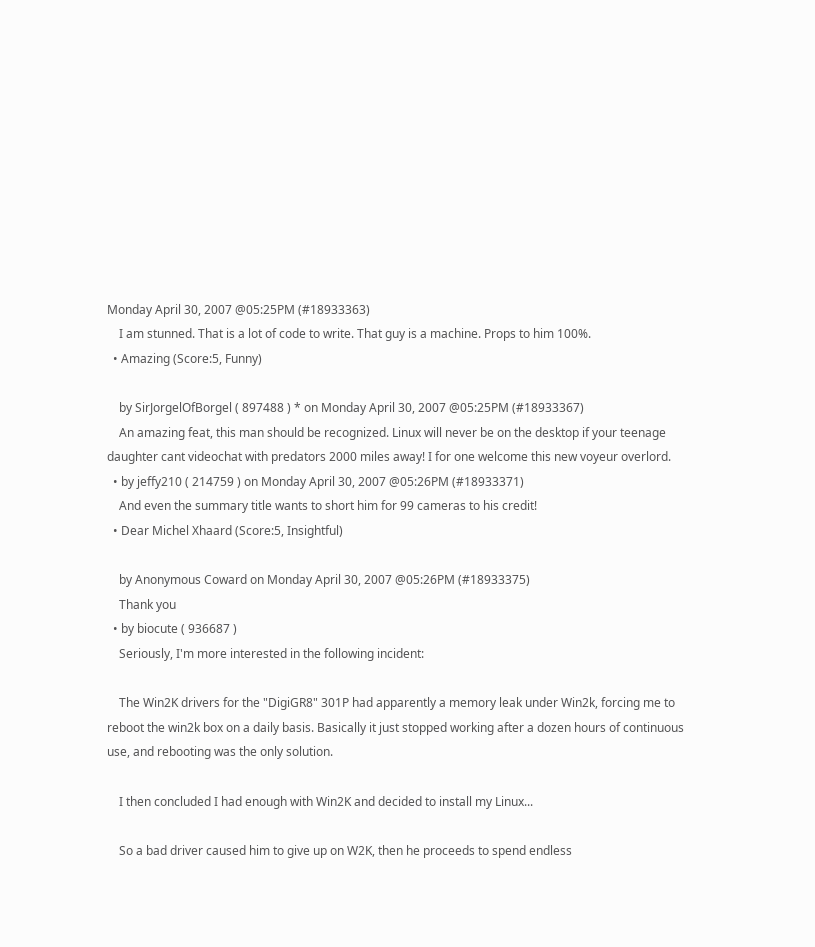Monday April 30, 2007 @05:25PM (#18933363)
    I am stunned. That is a lot of code to write. That guy is a machine. Props to him 100%.
  • Amazing (Score:5, Funny)

    by SirJorgelOfBorgel ( 897488 ) * on Monday April 30, 2007 @05:25PM (#18933367)
    An amazing feat, this man should be recognized. Linux will never be on the desktop if your teenage daughter cant videochat with predators 2000 miles away! I for one welcome this new voyeur overlord.
  • by jeffy210 ( 214759 ) on Monday April 30, 2007 @05:26PM (#18933371)
    And even the summary title wants to short him for 99 cameras to his credit!
  • Dear Michel Xhaard (Score:5, Insightful)

    by Anonymous Coward on Monday April 30, 2007 @05:26PM (#18933375)
    Thank you
  • by biocute ( 936687 )
    Seriously, I'm more interested in the following incident:

    The Win2K drivers for the "DigiGR8" 301P had apparently a memory leak under Win2k, forcing me to reboot the win2k box on a daily basis. Basically it just stopped working after a dozen hours of continuous use, and rebooting was the only solution.

    I then concluded I had enough with Win2K and decided to install my Linux...

    So a bad driver caused him to give up on W2K, then he proceeds to spend endless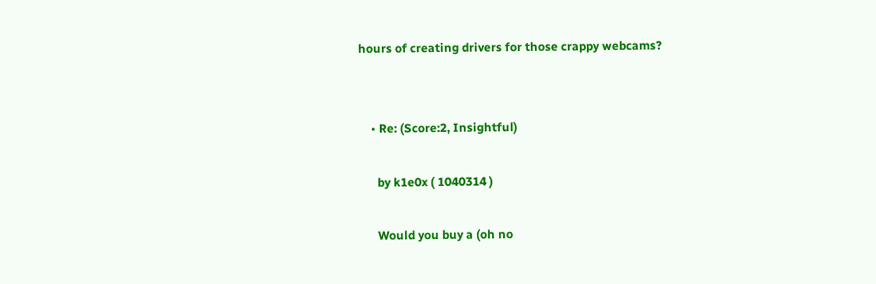hours of creating drivers for those crappy webcams?


    • Re: (Score:2, Insightful)

      by k1e0x ( 1040314 )

      Would you buy a (oh no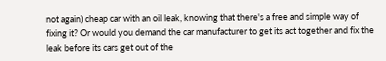not again) cheap car with an oil leak, knowing that there's a free and simple way of fixing it? Or would you demand the car manufacturer to get its act together and fix the leak before its cars get out of the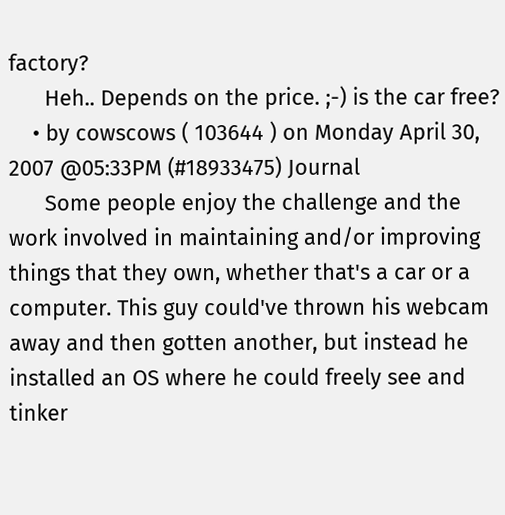factory?
      Heh.. Depends on the price. ;-) is the car free?
    • by cowscows ( 103644 ) on Monday April 30, 2007 @05:33PM (#18933475) Journal
      Some people enjoy the challenge and the work involved in maintaining and/or improving things that they own, whether that's a car or a computer. This guy could've thrown his webcam away and then gotten another, but instead he installed an OS where he could freely see and tinker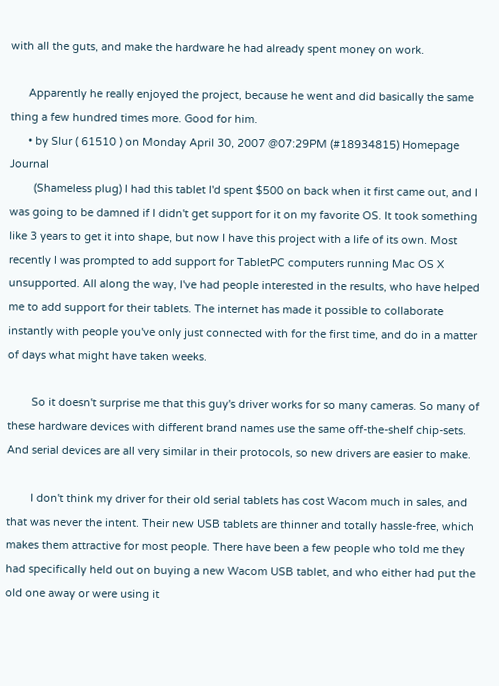with all the guts, and make the hardware he had already spent money on work.

      Apparently he really enjoyed the project, because he went and did basically the same thing a few hundred times more. Good for him.
      • by Slur ( 61510 ) on Monday April 30, 2007 @07:29PM (#18934815) Homepage Journal
        (Shameless plug) I had this tablet I'd spent $500 on back when it first came out, and I was going to be damned if I didn't get support for it on my favorite OS. It took something like 3 years to get it into shape, but now I have this project with a life of its own. Most recently I was prompted to add support for TabletPC computers running Mac OS X unsupported. All along the way, I've had people interested in the results, who have helped me to add support for their tablets. The internet has made it possible to collaborate instantly with people you've only just connected with for the first time, and do in a matter of days what might have taken weeks.

        So it doesn't surprise me that this guy's driver works for so many cameras. So many of these hardware devices with different brand names use the same off-the-shelf chip-sets. And serial devices are all very similar in their protocols, so new drivers are easier to make.

        I don't think my driver for their old serial tablets has cost Wacom much in sales, and that was never the intent. Their new USB tablets are thinner and totally hassle-free, which makes them attractive for most people. There have been a few people who told me they had specifically held out on buying a new Wacom USB tablet, and who either had put the old one away or were using it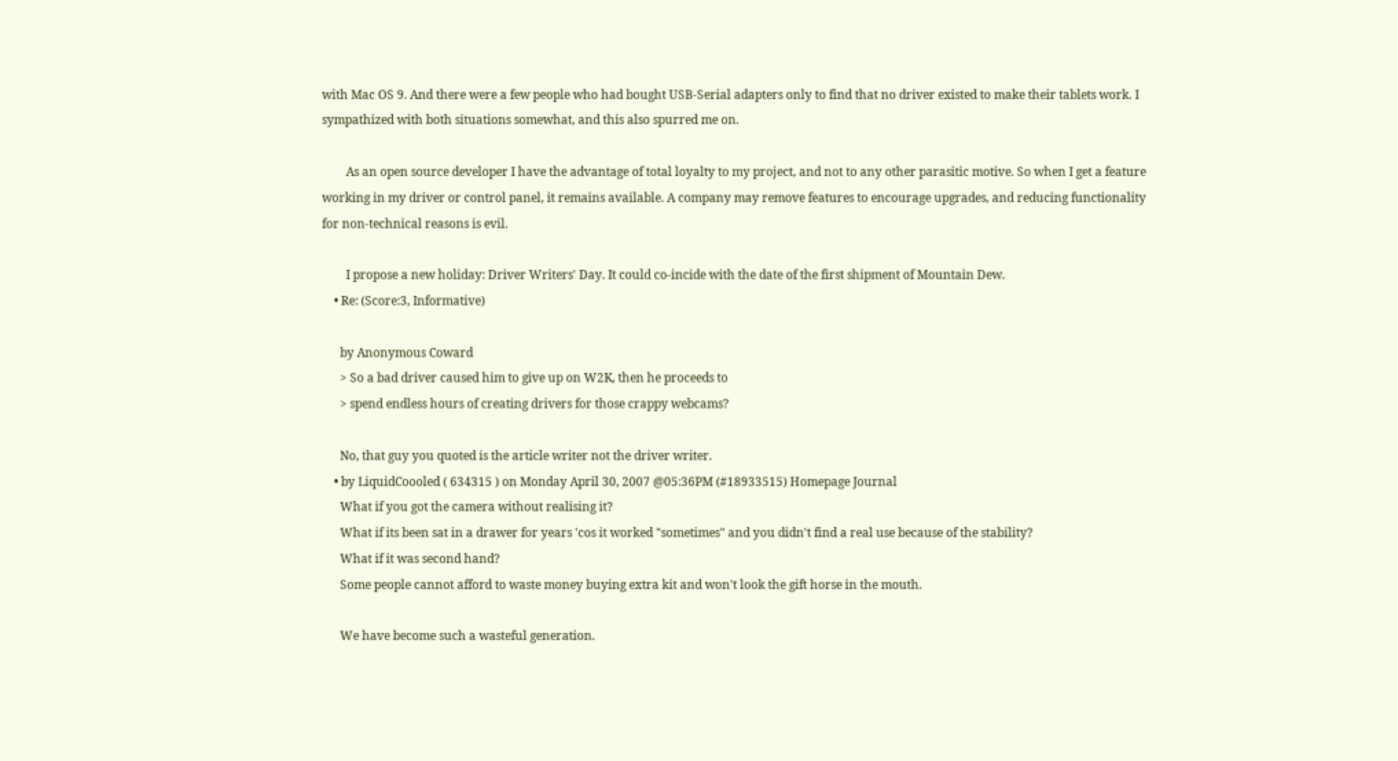with Mac OS 9. And there were a few people who had bought USB-Serial adapters only to find that no driver existed to make their tablets work. I sympathized with both situations somewhat, and this also spurred me on.

        As an open source developer I have the advantage of total loyalty to my project, and not to any other parasitic motive. So when I get a feature working in my driver or control panel, it remains available. A company may remove features to encourage upgrades, and reducing functionality for non-technical reasons is evil.

        I propose a new holiday: Driver Writers' Day. It could co-incide with the date of the first shipment of Mountain Dew.
    • Re: (Score:3, Informative)

      by Anonymous Coward
      > So a bad driver caused him to give up on W2K, then he proceeds to
      > spend endless hours of creating drivers for those crappy webcams?

      No, that guy you quoted is the article writer not the driver writer.
    • by LiquidCoooled ( 634315 ) on Monday April 30, 2007 @05:36PM (#18933515) Homepage Journal
      What if you got the camera without realising it?
      What if its been sat in a drawer for years 'cos it worked "sometimes" and you didn't find a real use because of the stability?
      What if it was second hand?
      Some people cannot afford to waste money buying extra kit and won't look the gift horse in the mouth.

      We have become such a wasteful generation.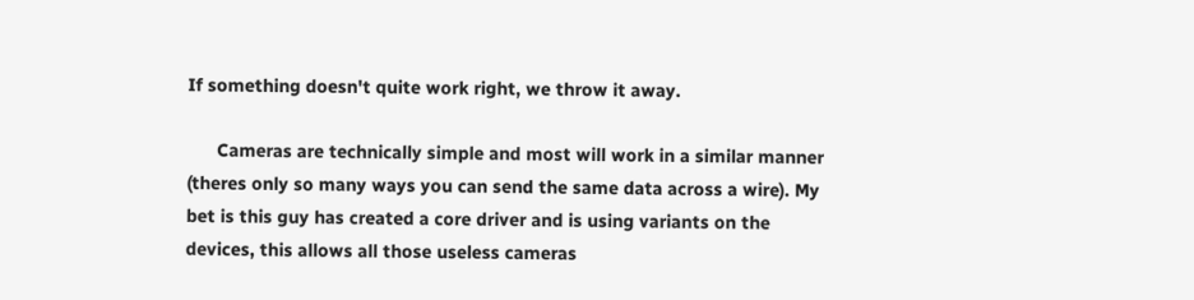If something doesn't quite work right, we throw it away.

      Cameras are technically simple and most will work in a similar manner (theres only so many ways you can send the same data across a wire). My bet is this guy has created a core driver and is using variants on the devices, this allows all those useless cameras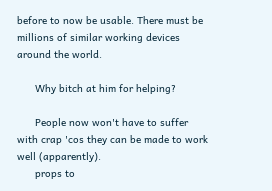before to now be usable. There must be millions of similar working devices around the world.

      Why bitch at him for helping?

      People now won't have to suffer with crap 'cos they can be made to work well (apparently).
      props to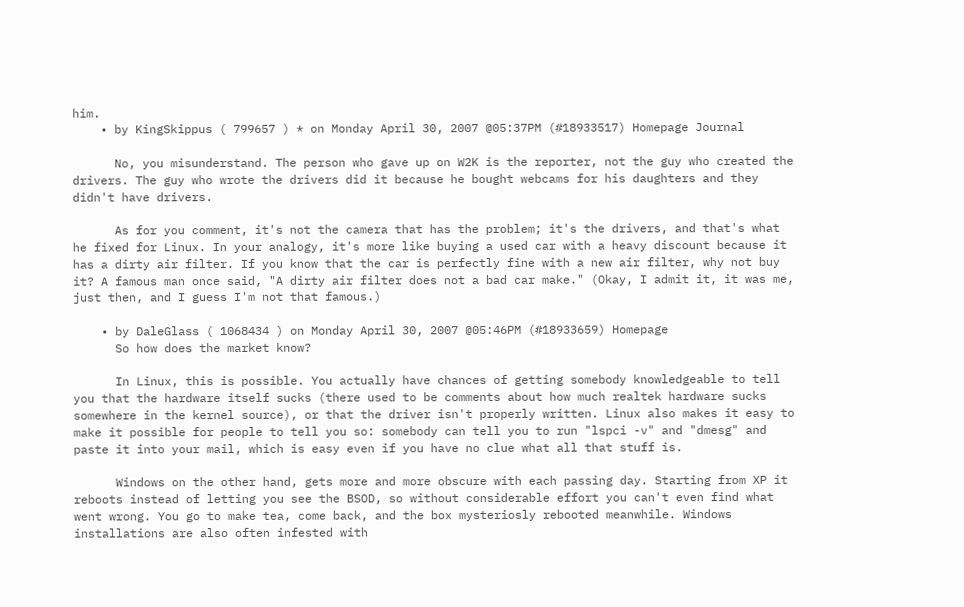him.
    • by KingSkippus ( 799657 ) * on Monday April 30, 2007 @05:37PM (#18933517) Homepage Journal

      No, you misunderstand. The person who gave up on W2K is the reporter, not the guy who created the drivers. The guy who wrote the drivers did it because he bought webcams for his daughters and they didn't have drivers.

      As for you comment, it's not the camera that has the problem; it's the drivers, and that's what he fixed for Linux. In your analogy, it's more like buying a used car with a heavy discount because it has a dirty air filter. If you know that the car is perfectly fine with a new air filter, why not buy it? A famous man once said, "A dirty air filter does not a bad car make." (Okay, I admit it, it was me, just then, and I guess I'm not that famous.)

    • by DaleGlass ( 1068434 ) on Monday April 30, 2007 @05:46PM (#18933659) Homepage
      So how does the market know?

      In Linux, this is possible. You actually have chances of getting somebody knowledgeable to tell you that the hardware itself sucks (there used to be comments about how much realtek hardware sucks somewhere in the kernel source), or that the driver isn't properly written. Linux also makes it easy to make it possible for people to tell you so: somebody can tell you to run "lspci -v" and "dmesg" and paste it into your mail, which is easy even if you have no clue what all that stuff is.

      Windows on the other hand, gets more and more obscure with each passing day. Starting from XP it reboots instead of letting you see the BSOD, so without considerable effort you can't even find what went wrong. You go to make tea, come back, and the box mysteriosly rebooted meanwhile. Windows installations are also often infested with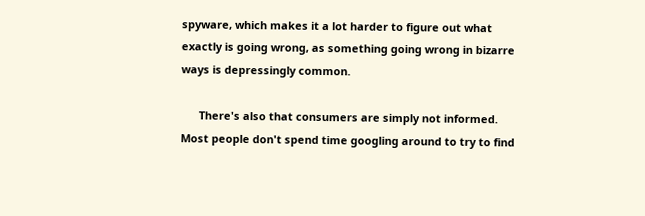spyware, which makes it a lot harder to figure out what exactly is going wrong, as something going wrong in bizarre ways is depressingly common.

      There's also that consumers are simply not informed. Most people don't spend time googling around to try to find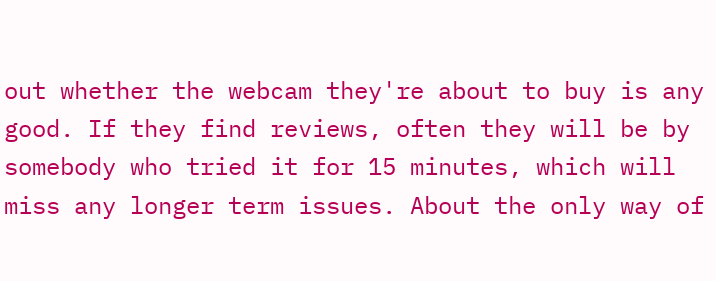out whether the webcam they're about to buy is any good. If they find reviews, often they will be by somebody who tried it for 15 minutes, which will miss any longer term issues. About the only way of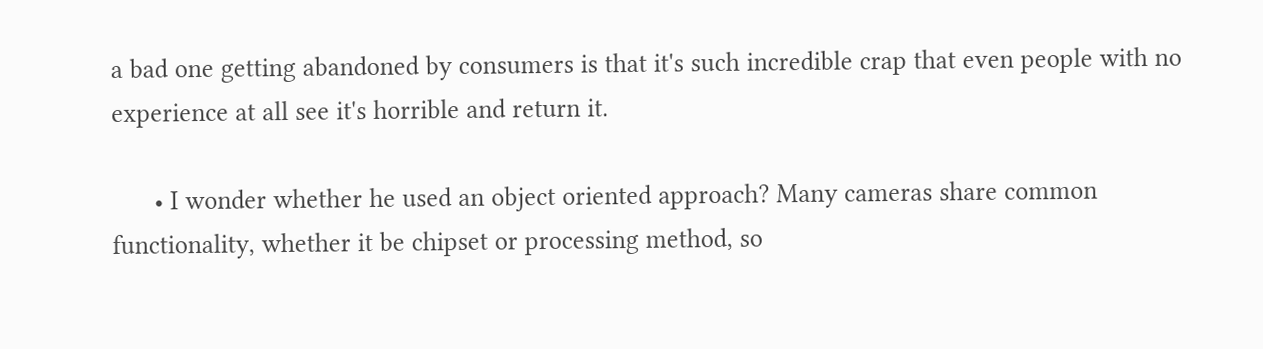a bad one getting abandoned by consumers is that it's such incredible crap that even people with no experience at all see it's horrible and return it.

      • I wonder whether he used an object oriented approach? Many cameras share common functionality, whether it be chipset or processing method, so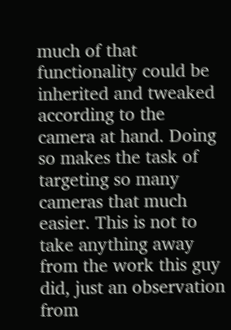much of that functionality could be inherited and tweaked according to the camera at hand. Doing so makes the task of targeting so many cameras that much easier. This is not to take anything away from the work this guy did, just an observation from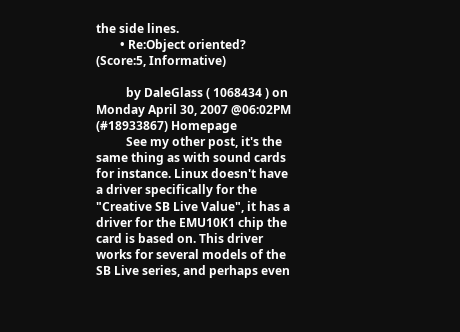the side lines.
        • Re:Object oriented? (Score:5, Informative)

          by DaleGlass ( 1068434 ) on Monday April 30, 2007 @06:02PM (#18933867) Homepage
          See my other post, it's the same thing as with sound cards for instance. Linux doesn't have a driver specifically for the "Creative SB Live Value", it has a driver for the EMU10K1 chip the card is based on. This driver works for several models of the SB Live series, and perhaps even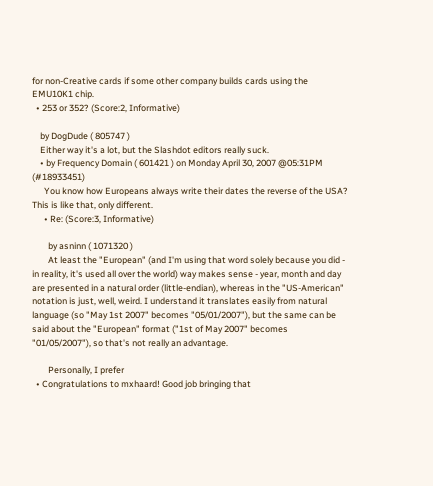for non-Creative cards if some other company builds cards using the EMU10K1 chip.
  • 253 or 352? (Score:2, Informative)

    by DogDude ( 805747 )
    Either way it's a lot, but the Slashdot editors really suck.
    • by Frequency Domain ( 601421 ) on Monday April 30, 2007 @05:31PM (#18933451)
      You know how Europeans always write their dates the reverse of the USA? This is like that, only different.
      • Re: (Score:3, Informative)

        by asninn ( 1071320 )
        At least the "European" (and I'm using that word solely because you did - in reality, it's used all over the world) way makes sense - year, month and day are presented in a natural order (little-endian), whereas in the "US-American" notation is just, well, weird. I understand it translates easily from natural language (so "May 1st 2007" becomes "05/01/2007"), but the same can be said about the "European" format ("1st of May 2007" becomes "01/05/2007"), so that's not really an advantage.

        Personally, I prefer
  • Congratulations to mxhaard! Good job bringing that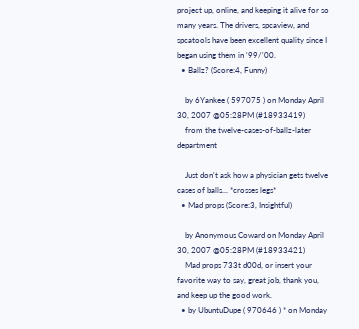project up, online, and keeping it alive for so many years. The drivers, spcaview, and spcatools have been excellent quality since I began using them in '99/'00.
  • Ballz? (Score:4, Funny)

    by 6Yankee ( 597075 ) on Monday April 30, 2007 @05:28PM (#18933419)
    from the twelve-cases-of-ballz-later department

    Just don't ask how a physician gets twelve cases of balls... *crosses legs*
  • Mad props (Score:3, Insightful)

    by Anonymous Coward on Monday April 30, 2007 @05:28PM (#18933421)
    Mad props 733t d00d, or insert your favorite way to say, great job, thank you, and keep up the good work.
  • by UbuntuDupe ( 970646 ) * on Monday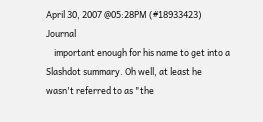April 30, 2007 @05:28PM (#18933423) Journal
    important enough for his name to get into a Slashdot summary. Oh well, at least he wasn't referred to as "the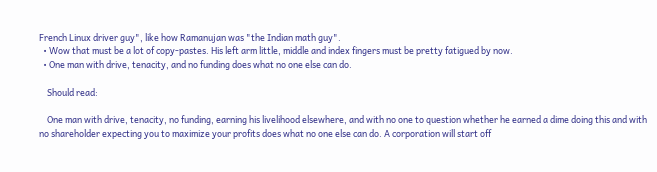French Linux driver guy", like how Ramanujan was "the Indian math guy".
  • Wow that must be a lot of copy-pastes. His left arm little, middle and index fingers must be pretty fatigued by now.
  • One man with drive, tenacity, and no funding does what no one else can do.

    Should read:

    One man with drive, tenacity, no funding, earning his livelihood elsewhere, and with no one to question whether he earned a dime doing this and with no shareholder expecting you to maximize your profits does what no one else can do. A corporation will start off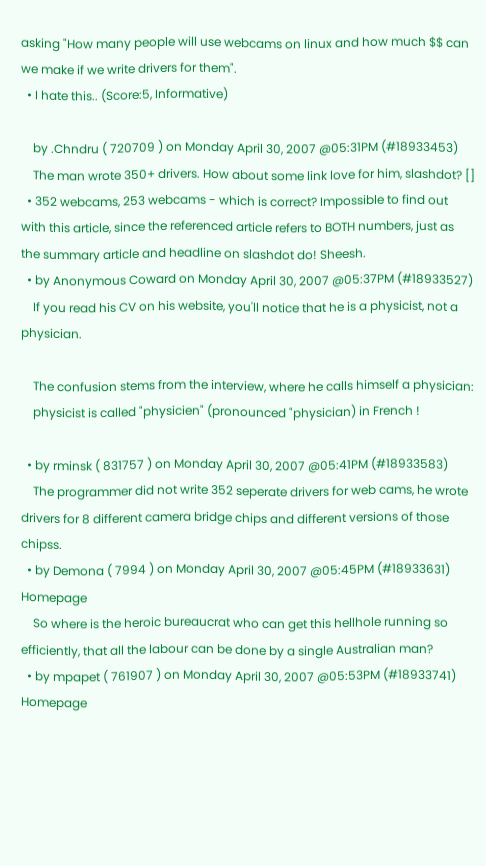asking "How many people will use webcams on linux and how much $$ can we make if we write drivers for them".
  • I hate this.. (Score:5, Informative)

    by .Chndru ( 720709 ) on Monday April 30, 2007 @05:31PM (#18933453)
    The man wrote 350+ drivers. How about some link love for him, slashdot? []
  • 352 webcams, 253 webcams - which is correct? Impossible to find out with this article, since the referenced article refers to BOTH numbers, just as the summary article and headline on slashdot do! Sheesh.
  • by Anonymous Coward on Monday April 30, 2007 @05:37PM (#18933527)
    If you read his CV on his website, you'll notice that he is a physicist, not a physician.

    The confusion stems from the interview, where he calls himself a physician:
    physicist is called "physicien" (pronounced "physician) in French !

  • by rminsk ( 831757 ) on Monday April 30, 2007 @05:41PM (#18933583)
    The programmer did not write 352 seperate drivers for web cams, he wrote drivers for 8 different camera bridge chips and different versions of those chipss.
  • by Demona ( 7994 ) on Monday April 30, 2007 @05:45PM (#18933631) Homepage
    So where is the heroic bureaucrat who can get this hellhole running so efficiently, that all the labour can be done by a single Australian man?
  • by mpapet ( 761907 ) on Monday April 30, 2007 @05:53PM (#18933741) Homepage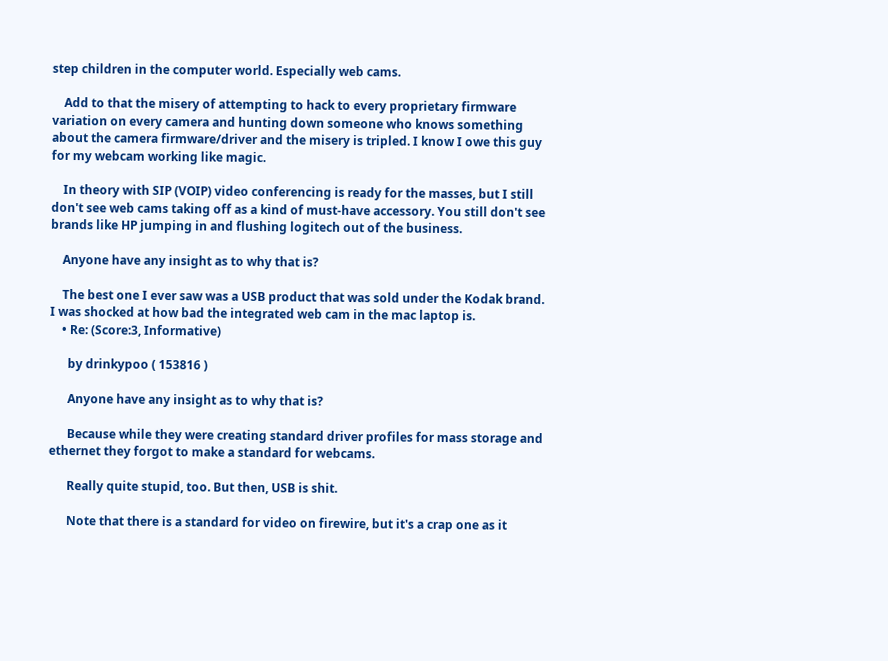step children in the computer world. Especially web cams.

    Add to that the misery of attempting to hack to every proprietary firmware variation on every camera and hunting down someone who knows something about the camera firmware/driver and the misery is tripled. I know I owe this guy for my webcam working like magic.

    In theory with SIP (VOIP) video conferencing is ready for the masses, but I still don't see web cams taking off as a kind of must-have accessory. You still don't see brands like HP jumping in and flushing logitech out of the business.

    Anyone have any insight as to why that is?

    The best one I ever saw was a USB product that was sold under the Kodak brand. I was shocked at how bad the integrated web cam in the mac laptop is.
    • Re: (Score:3, Informative)

      by drinkypoo ( 153816 )

      Anyone have any insight as to why that is?

      Because while they were creating standard driver profiles for mass storage and ethernet they forgot to make a standard for webcams.

      Really quite stupid, too. But then, USB is shit.

      Note that there is a standard for video on firewire, but it's a crap one as it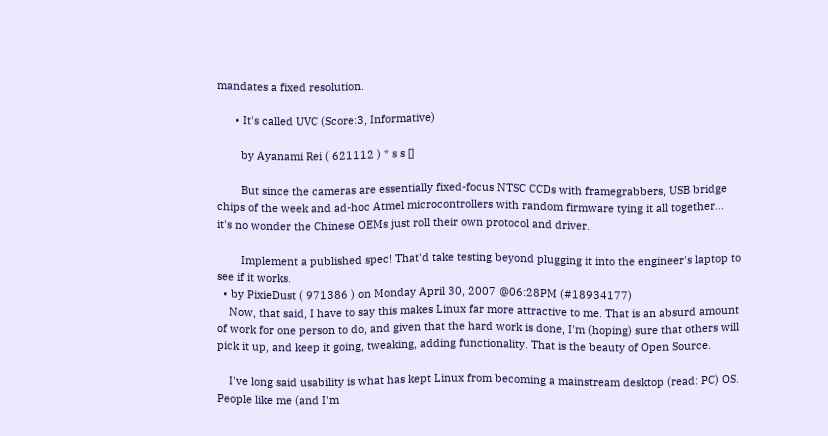mandates a fixed resolution.

      • It's called UVC (Score:3, Informative)

        by Ayanami Rei ( 621112 ) * s s []

        But since the cameras are essentially fixed-focus NTSC CCDs with framegrabbers, USB bridge chips of the week and ad-hoc Atmel microcontrollers with random firmware tying it all together... it's no wonder the Chinese OEMs just roll their own protocol and driver.

        Implement a published spec! That'd take testing beyond plugging it into the engineer's laptop to see if it works.
  • by PixieDust ( 971386 ) on Monday April 30, 2007 @06:28PM (#18934177)
    Now, that said, I have to say this makes Linux far more attractive to me. That is an absurd amount of work for one person to do, and given that the hard work is done, I'm (hoping) sure that others will pick it up, and keep it going, tweaking, adding functionality. That is the beauty of Open Source.

    I've long said usability is what has kept Linux from becoming a mainstream desktop (read: PC) OS. People like me (and I'm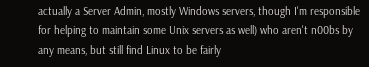actually a Server Admin, mostly Windows servers, though I'm responsible for helping to maintain some Unix servers as well) who aren't n00bs by any means, but still find Linux to be fairly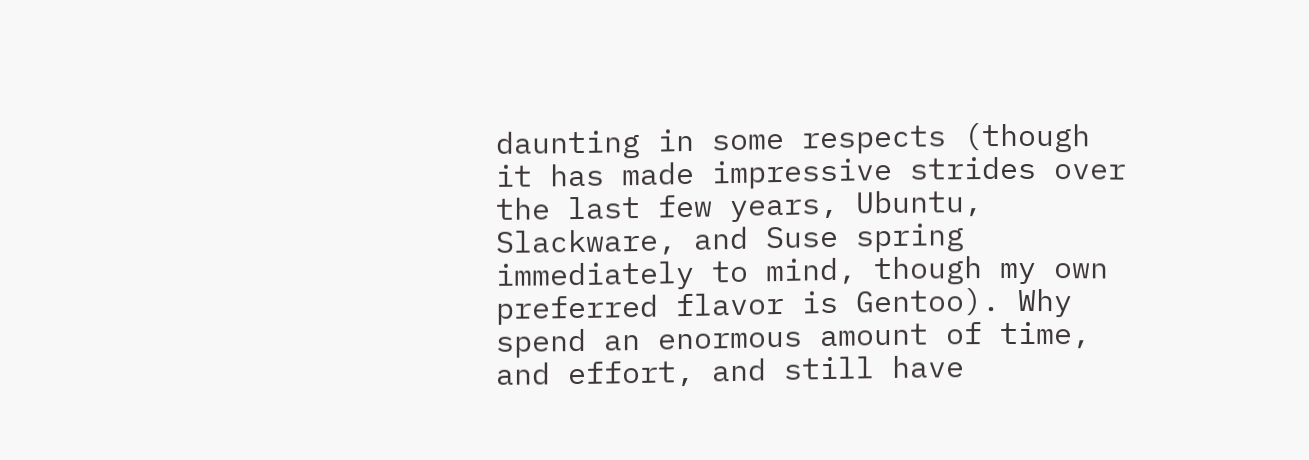daunting in some respects (though it has made impressive strides over the last few years, Ubuntu, Slackware, and Suse spring immediately to mind, though my own preferred flavor is Gentoo). Why spend an enormous amount of time, and effort, and still have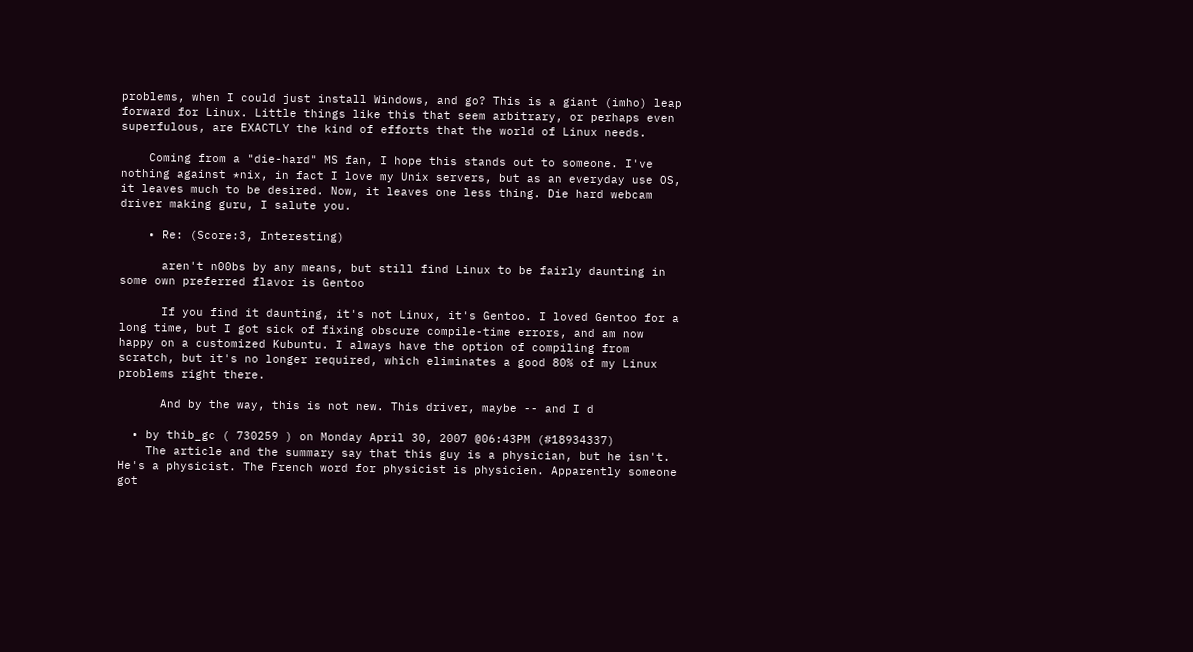problems, when I could just install Windows, and go? This is a giant (imho) leap forward for Linux. Little things like this that seem arbitrary, or perhaps even superfulous, are EXACTLY the kind of efforts that the world of Linux needs.

    Coming from a "die-hard" MS fan, I hope this stands out to someone. I've nothing against *nix, in fact I love my Unix servers, but as an everyday use OS, it leaves much to be desired. Now, it leaves one less thing. Die hard webcam driver making guru, I salute you.

    • Re: (Score:3, Interesting)

      aren't n00bs by any means, but still find Linux to be fairly daunting in some own preferred flavor is Gentoo

      If you find it daunting, it's not Linux, it's Gentoo. I loved Gentoo for a long time, but I got sick of fixing obscure compile-time errors, and am now happy on a customized Kubuntu. I always have the option of compiling from scratch, but it's no longer required, which eliminates a good 80% of my Linux problems right there.

      And by the way, this is not new. This driver, maybe -- and I d

  • by thib_gc ( 730259 ) on Monday April 30, 2007 @06:43PM (#18934337)
    The article and the summary say that this guy is a physician, but he isn't. He's a physicist. The French word for physicist is physicien. Apparently someone got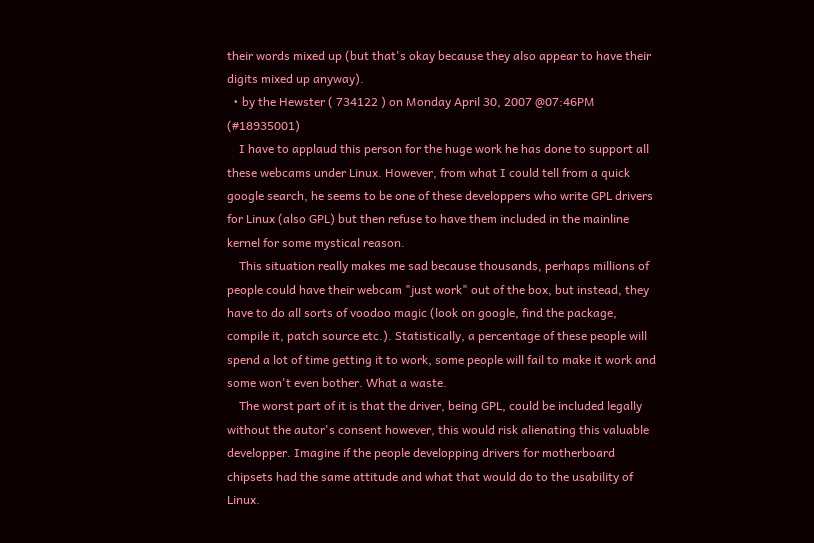their words mixed up (but that's okay because they also appear to have their digits mixed up anyway).
  • by the Hewster ( 734122 ) on Monday April 30, 2007 @07:46PM (#18935001)
    I have to applaud this person for the huge work he has done to support all these webcams under Linux. However, from what I could tell from a quick google search, he seems to be one of these developpers who write GPL drivers for Linux (also GPL) but then refuse to have them included in the mainline kernel for some mystical reason.
    This situation really makes me sad because thousands, perhaps millions of people could have their webcam "just work" out of the box, but instead, they have to do all sorts of voodoo magic (look on google, find the package, compile it, patch source etc.). Statistically, a percentage of these people will spend a lot of time getting it to work, some people will fail to make it work and some won't even bother. What a waste.
    The worst part of it is that the driver, being GPL, could be included legally without the autor's consent however, this would risk alienating this valuable developper. Imagine if the people developping drivers for motherboard chipsets had the same attitude and what that would do to the usability of Linux.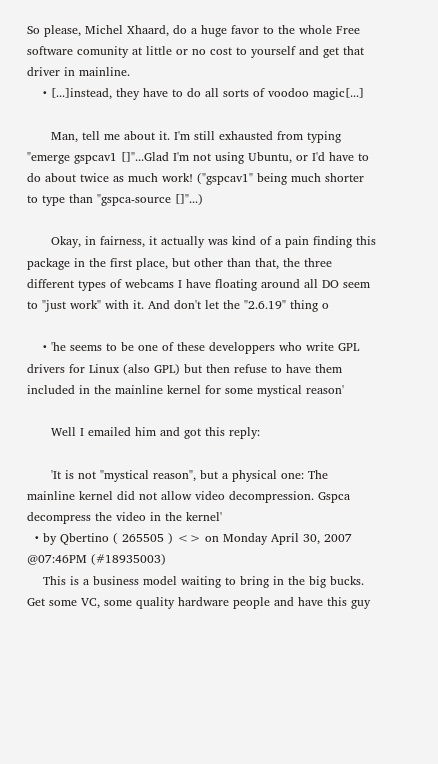So please, Michel Xhaard, do a huge favor to the whole Free software comunity at little or no cost to yourself and get that driver in mainline.
    • [...]instead, they have to do all sorts of voodoo magic[...]

      Man, tell me about it. I'm still exhausted from typing "emerge gspcav1 []"...Glad I'm not using Ubuntu, or I'd have to do about twice as much work! ("gspcav1" being much shorter to type than "gspca-source []"...)

      Okay, in fairness, it actually was kind of a pain finding this package in the first place, but other than that, the three different types of webcams I have floating around all DO seem to "just work" with it. And don't let the "2.6.19" thing o

    • 'he seems to be one of these developpers who write GPL drivers for Linux (also GPL) but then refuse to have them included in the mainline kernel for some mystical reason'

      Well I emailed him and got this reply:

      'It is not "mystical reason", but a physical one: The mainline kernel did not allow video decompression. Gspca decompress the video in the kernel'
  • by Qbertino ( 265505 ) <> on Monday April 30, 2007 @07:46PM (#18935003)
    This is a business model waiting to bring in the big bucks. Get some VC, some quality hardware people and have this guy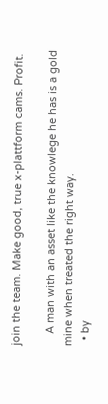join the team. Make good, true x-plattform cams. Profit.

    A man with an asset like the knowlege he has is a gold mine when treated the right way.
  • by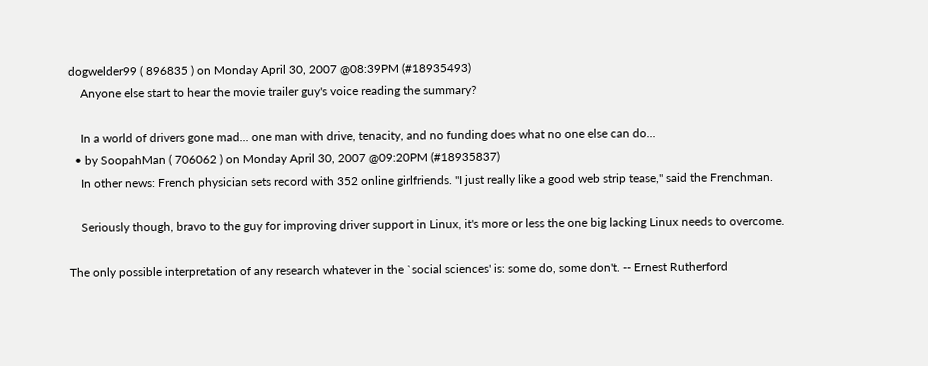dogwelder99 ( 896835 ) on Monday April 30, 2007 @08:39PM (#18935493)
    Anyone else start to hear the movie trailer guy's voice reading the summary?

    In a world of drivers gone mad... one man with drive, tenacity, and no funding does what no one else can do...
  • by SoopahMan ( 706062 ) on Monday April 30, 2007 @09:20PM (#18935837)
    In other news: French physician sets record with 352 online girlfriends. "I just really like a good web strip tease," said the Frenchman.

    Seriously though, bravo to the guy for improving driver support in Linux, it's more or less the one big lacking Linux needs to overcome.

The only possible interpretation of any research whatever in the `social sciences' is: some do, some don't. -- Ernest Rutherford